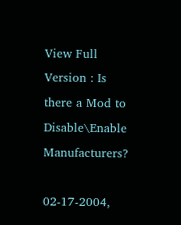View Full Version : Is there a Mod to Disable\Enable Manufacturers?

02-17-2004,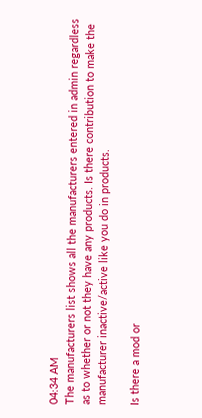04:34 AM
The manufacturers list shows all the manufacturers entered in admin regardless as to whether or not they have any products. Is there contribution to make the manufacturer inactive/active like you do in products.

Is there a mod or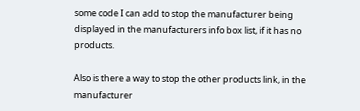some code I can add to stop the manufacturer being displayed in the manufacturers info box list, if it has no products.

Also is there a way to stop the other products link, in the manufacturer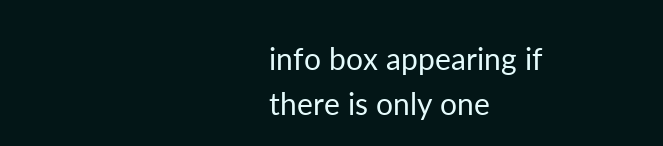info box appearing if there is only one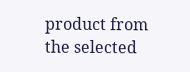product from the selected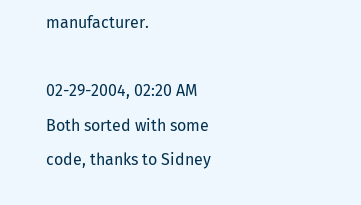manufacturer.

02-29-2004, 02:20 AM
Both sorted with some code, thanks to Sidney